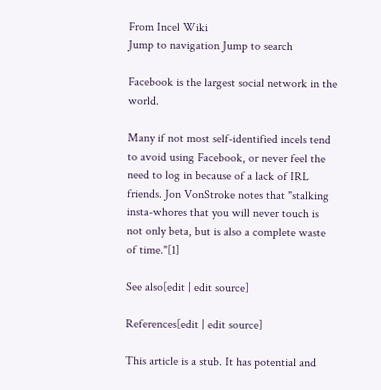From Incel Wiki
Jump to navigation Jump to search

Facebook is the largest social network in the world.

Many if not most self-identified incels tend to avoid using Facebook, or never feel the need to log in because of a lack of IRL friends. Jon VonStroke notes that "stalking insta-whores that you will never touch is not only beta, but is also a complete waste of time."[1]

See also[edit | edit source]

References[edit | edit source]

This article is a stub. It has potential and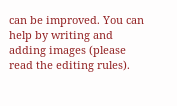can be improved. You can help by writing and adding images (please read the editing rules).